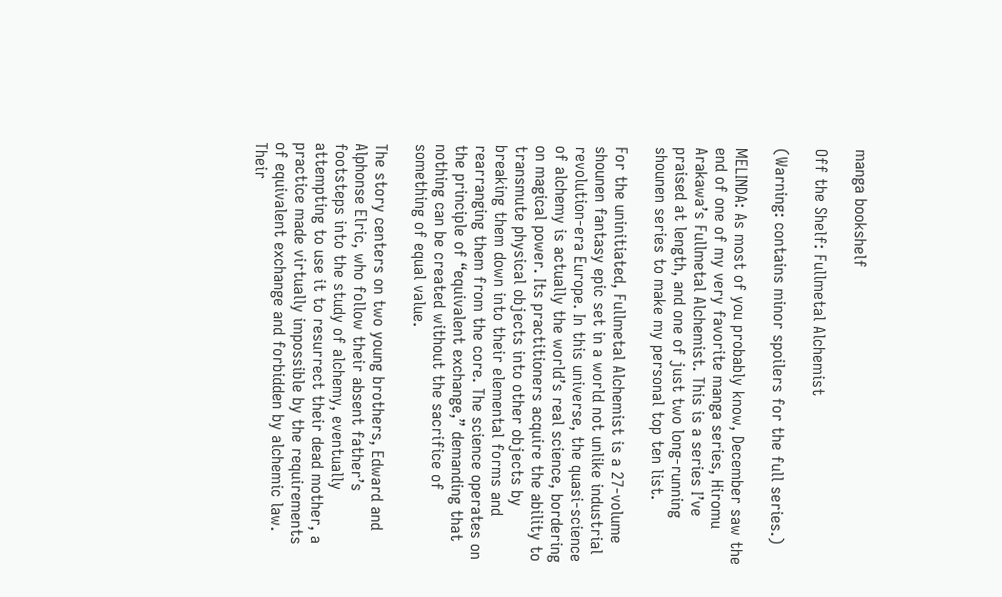manga bookshelf

Off the Shelf: Fullmetal Alchemist

(Warning: contains minor spoilers for the full series.)

MELINDA: As most of you probably know, December saw the end of one of my very favorite manga series, Hiromu Arakawa’s Fullmetal Alchemist. This is a series I’ve praised at length, and one of just two long-running shounen series to make my personal top ten list.

For the uninitiated, Fullmetal Alchemist is a 27-volume shounen fantasy epic set in a world not unlike industrial revolution-era Europe. In this universe, the quasi-science of alchemy is actually the world’s real science, bordering on magical power. Its practitioners acquire the ability to transmute physical objects into other objects by breaking them down into their elemental forms and rearranging them from the core. The science operates on the principle of “equivalent exchange,” demanding that nothing can be created without the sacrifice of something of equal value.

The story centers on two young brothers, Edward and Alphonse Elric, who follow their absent father’s footsteps into the study of alchemy, eventually attempting to use it to resurrect their dead mother, a practice made virtually impossible by the requirements of equivalent exchange and forbidden by alchemic law. Their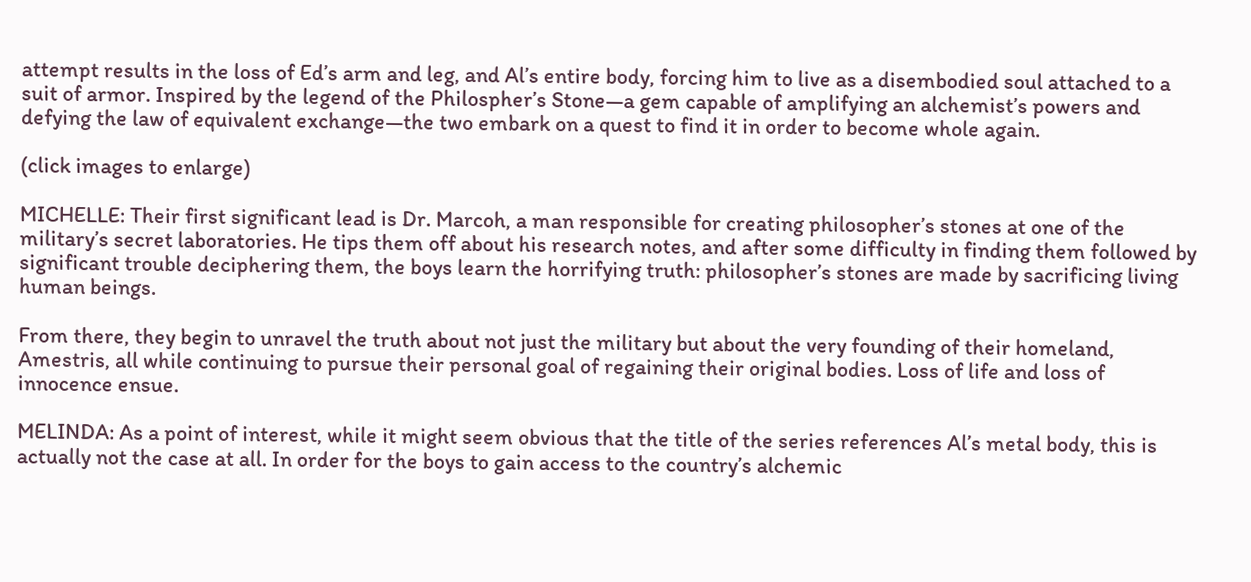attempt results in the loss of Ed’s arm and leg, and Al’s entire body, forcing him to live as a disembodied soul attached to a suit of armor. Inspired by the legend of the Philospher’s Stone—a gem capable of amplifying an alchemist’s powers and defying the law of equivalent exchange—the two embark on a quest to find it in order to become whole again.

(click images to enlarge)

MICHELLE: Their first significant lead is Dr. Marcoh, a man responsible for creating philosopher’s stones at one of the military’s secret laboratories. He tips them off about his research notes, and after some difficulty in finding them followed by significant trouble deciphering them, the boys learn the horrifying truth: philosopher’s stones are made by sacrificing living human beings.

From there, they begin to unravel the truth about not just the military but about the very founding of their homeland, Amestris, all while continuing to pursue their personal goal of regaining their original bodies. Loss of life and loss of innocence ensue.

MELINDA: As a point of interest, while it might seem obvious that the title of the series references Al’s metal body, this is actually not the case at all. In order for the boys to gain access to the country’s alchemic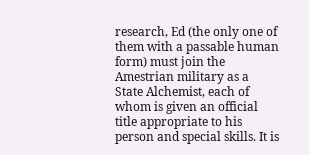research, Ed (the only one of them with a passable human form) must join the Amestrian military as a State Alchemist, each of whom is given an official title appropriate to his person and special skills. It is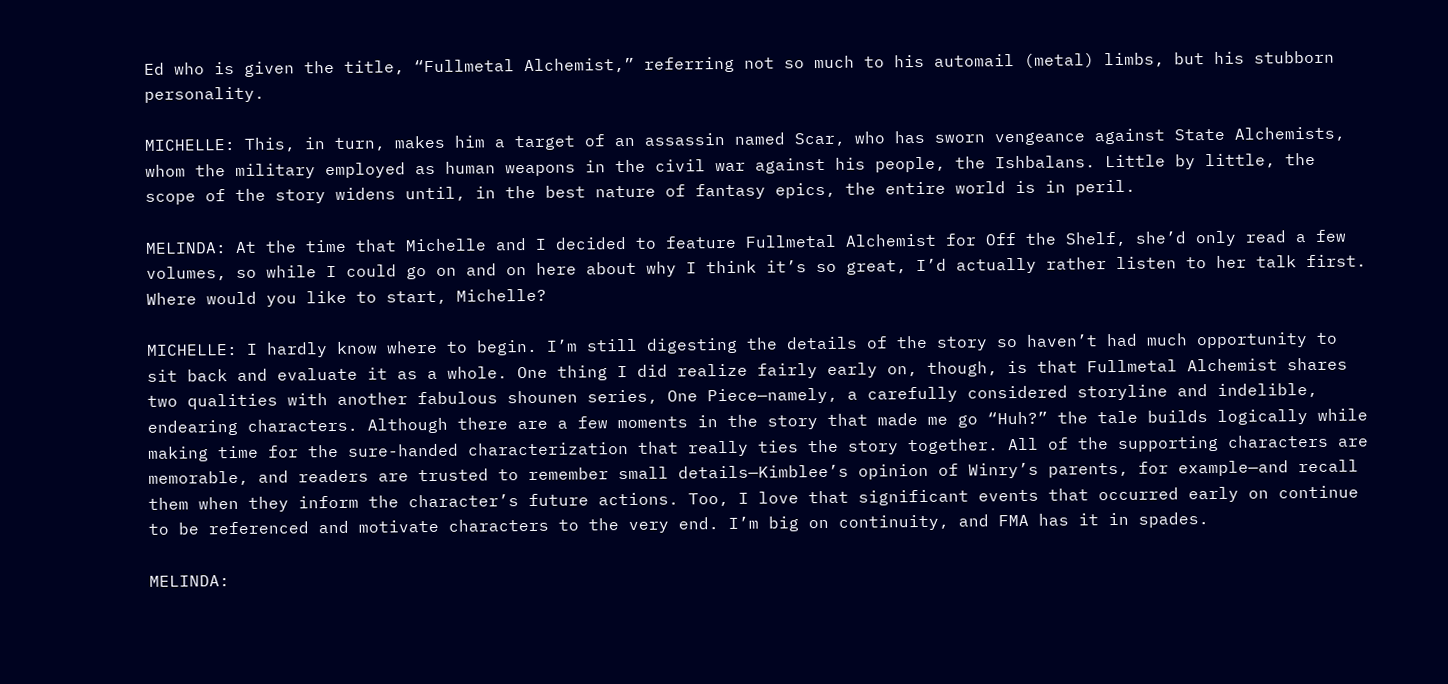Ed who is given the title, “Fullmetal Alchemist,” referring not so much to his automail (metal) limbs, but his stubborn personality.

MICHELLE: This, in turn, makes him a target of an assassin named Scar, who has sworn vengeance against State Alchemists, whom the military employed as human weapons in the civil war against his people, the Ishbalans. Little by little, the scope of the story widens until, in the best nature of fantasy epics, the entire world is in peril.

MELINDA: At the time that Michelle and I decided to feature Fullmetal Alchemist for Off the Shelf, she’d only read a few volumes, so while I could go on and on here about why I think it’s so great, I’d actually rather listen to her talk first. Where would you like to start, Michelle?

MICHELLE: I hardly know where to begin. I’m still digesting the details of the story so haven’t had much opportunity to sit back and evaluate it as a whole. One thing I did realize fairly early on, though, is that Fullmetal Alchemist shares two qualities with another fabulous shounen series, One Piece—namely, a carefully considered storyline and indelible, endearing characters. Although there are a few moments in the story that made me go “Huh?” the tale builds logically while making time for the sure-handed characterization that really ties the story together. All of the supporting characters are memorable, and readers are trusted to remember small details—Kimblee’s opinion of Winry’s parents, for example—and recall them when they inform the character’s future actions. Too, I love that significant events that occurred early on continue to be referenced and motivate characters to the very end. I’m big on continuity, and FMA has it in spades.

MELINDA: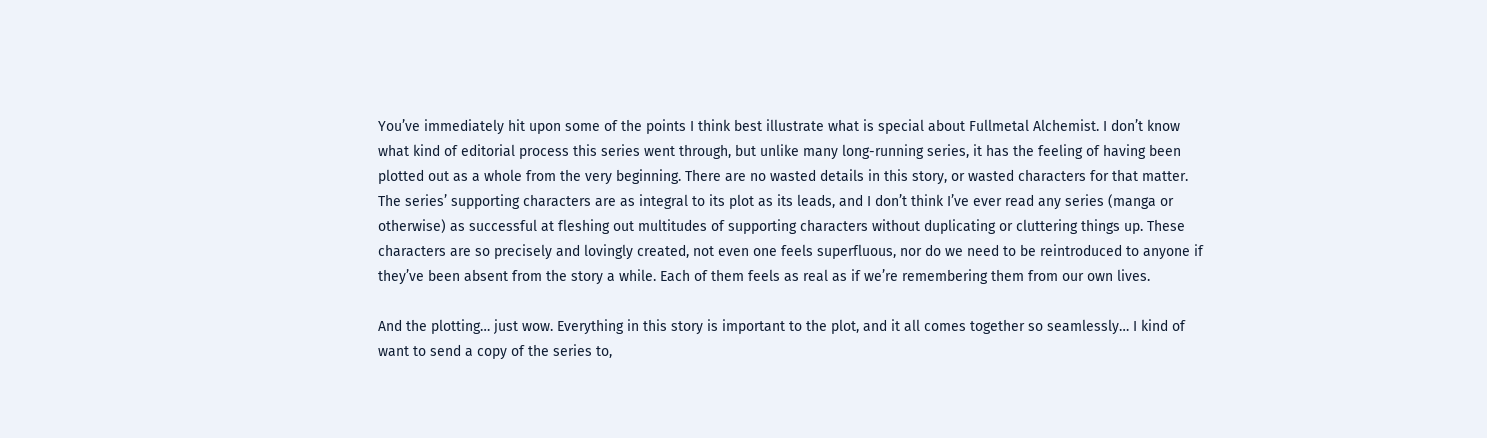You’ve immediately hit upon some of the points I think best illustrate what is special about Fullmetal Alchemist. I don’t know what kind of editorial process this series went through, but unlike many long-running series, it has the feeling of having been plotted out as a whole from the very beginning. There are no wasted details in this story, or wasted characters for that matter. The series’ supporting characters are as integral to its plot as its leads, and I don’t think I’ve ever read any series (manga or otherwise) as successful at fleshing out multitudes of supporting characters without duplicating or cluttering things up. These characters are so precisely and lovingly created, not even one feels superfluous, nor do we need to be reintroduced to anyone if they’ve been absent from the story a while. Each of them feels as real as if we’re remembering them from our own lives.

And the plotting… just wow. Everything in this story is important to the plot, and it all comes together so seamlessly… I kind of want to send a copy of the series to,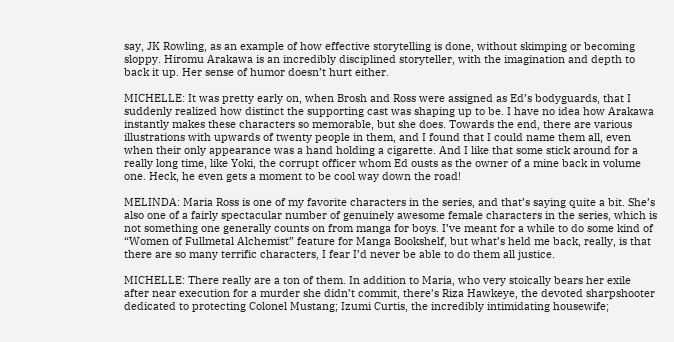say, JK Rowling, as an example of how effective storytelling is done, without skimping or becoming sloppy. Hiromu Arakawa is an incredibly disciplined storyteller, with the imagination and depth to back it up. Her sense of humor doesn’t hurt either.

MICHELLE: It was pretty early on, when Brosh and Ross were assigned as Ed’s bodyguards, that I suddenly realized how distinct the supporting cast was shaping up to be. I have no idea how Arakawa instantly makes these characters so memorable, but she does. Towards the end, there are various illustrations with upwards of twenty people in them, and I found that I could name them all, even when their only appearance was a hand holding a cigarette. And I like that some stick around for a really long time, like Yoki, the corrupt officer whom Ed ousts as the owner of a mine back in volume one. Heck, he even gets a moment to be cool way down the road!

MELINDA: Maria Ross is one of my favorite characters in the series, and that’s saying quite a bit. She’s also one of a fairly spectacular number of genuinely awesome female characters in the series, which is not something one generally counts on from manga for boys. I’ve meant for a while to do some kind of “Women of Fullmetal Alchemist” feature for Manga Bookshelf, but what’s held me back, really, is that there are so many terrific characters, I fear I’d never be able to do them all justice.

MICHELLE: There really are a ton of them. In addition to Maria, who very stoically bears her exile after near execution for a murder she didn’t commit, there’s Riza Hawkeye, the devoted sharpshooter dedicated to protecting Colonel Mustang; Izumi Curtis, the incredibly intimidating housewife;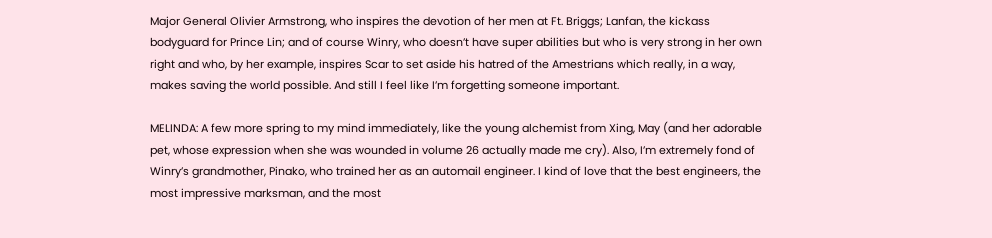Major General Olivier Armstrong, who inspires the devotion of her men at Ft. Briggs; Lanfan, the kickass bodyguard for Prince Lin; and of course Winry, who doesn’t have super abilities but who is very strong in her own right and who, by her example, inspires Scar to set aside his hatred of the Amestrians which really, in a way, makes saving the world possible. And still I feel like I’m forgetting someone important.

MELINDA: A few more spring to my mind immediately, like the young alchemist from Xing, May (and her adorable pet, whose expression when she was wounded in volume 26 actually made me cry). Also, I’m extremely fond of Winry’s grandmother, Pinako, who trained her as an automail engineer. I kind of love that the best engineers, the most impressive marksman, and the most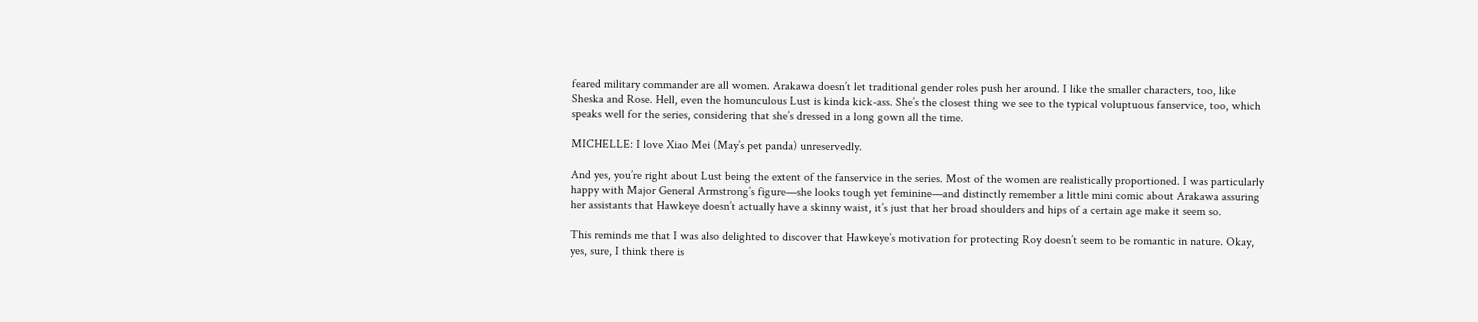feared military commander are all women. Arakawa doesn’t let traditional gender roles push her around. I like the smaller characters, too, like Sheska and Rose. Hell, even the homunculous Lust is kinda kick-ass. She’s the closest thing we see to the typical voluptuous fanservice, too, which speaks well for the series, considering that she’s dressed in a long gown all the time.

MICHELLE: I love Xiao Mei (May’s pet panda) unreservedly.

And yes, you’re right about Lust being the extent of the fanservice in the series. Most of the women are realistically proportioned. I was particularly happy with Major General Armstrong’s figure—she looks tough yet feminine—and distinctly remember a little mini comic about Arakawa assuring her assistants that Hawkeye doesn’t actually have a skinny waist, it’s just that her broad shoulders and hips of a certain age make it seem so.

This reminds me that I was also delighted to discover that Hawkeye’s motivation for protecting Roy doesn’t seem to be romantic in nature. Okay, yes, sure, I think there is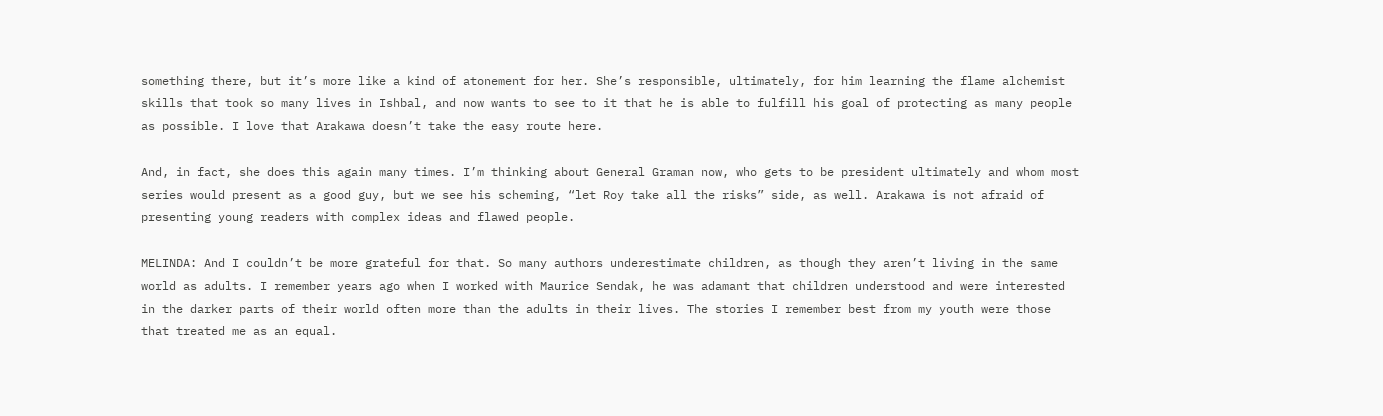something there, but it’s more like a kind of atonement for her. She’s responsible, ultimately, for him learning the flame alchemist skills that took so many lives in Ishbal, and now wants to see to it that he is able to fulfill his goal of protecting as many people as possible. I love that Arakawa doesn’t take the easy route here.

And, in fact, she does this again many times. I’m thinking about General Graman now, who gets to be president ultimately and whom most series would present as a good guy, but we see his scheming, “let Roy take all the risks” side, as well. Arakawa is not afraid of presenting young readers with complex ideas and flawed people.

MELINDA: And I couldn’t be more grateful for that. So many authors underestimate children, as though they aren’t living in the same world as adults. I remember years ago when I worked with Maurice Sendak, he was adamant that children understood and were interested in the darker parts of their world often more than the adults in their lives. The stories I remember best from my youth were those that treated me as an equal.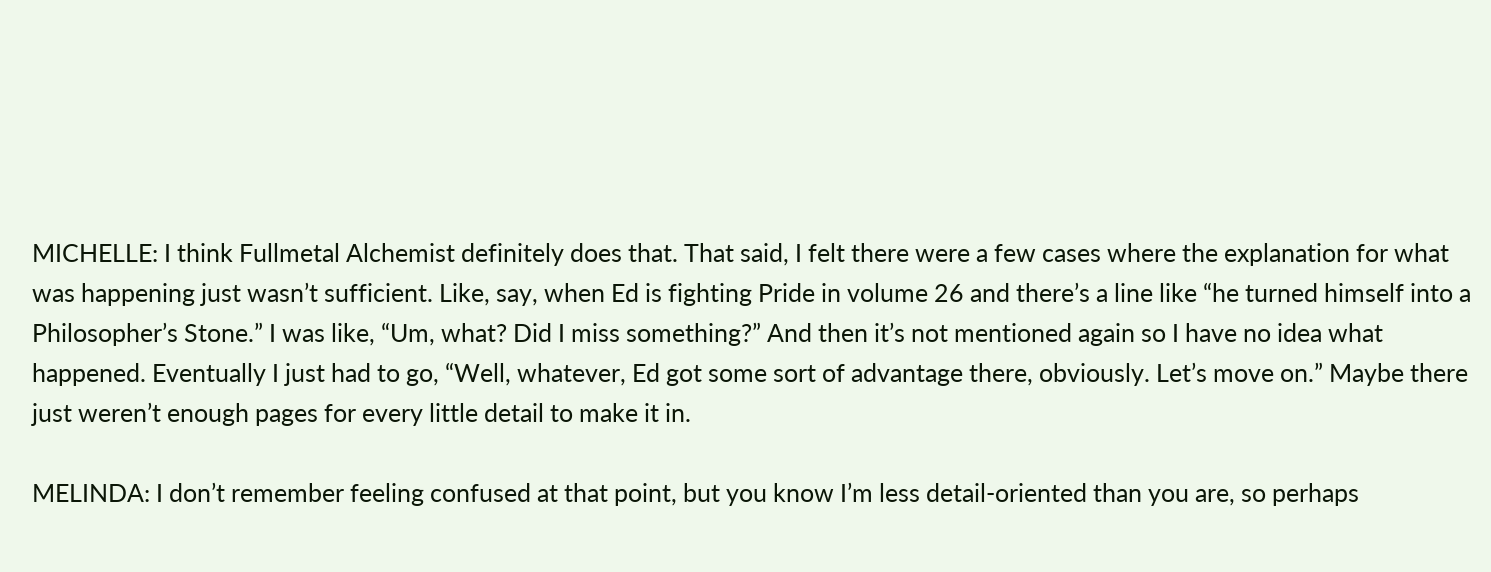MICHELLE: I think Fullmetal Alchemist definitely does that. That said, I felt there were a few cases where the explanation for what was happening just wasn’t sufficient. Like, say, when Ed is fighting Pride in volume 26 and there’s a line like “he turned himself into a Philosopher’s Stone.” I was like, “Um, what? Did I miss something?” And then it’s not mentioned again so I have no idea what happened. Eventually I just had to go, “Well, whatever, Ed got some sort of advantage there, obviously. Let’s move on.” Maybe there just weren’t enough pages for every little detail to make it in.

MELINDA: I don’t remember feeling confused at that point, but you know I’m less detail-oriented than you are, so perhaps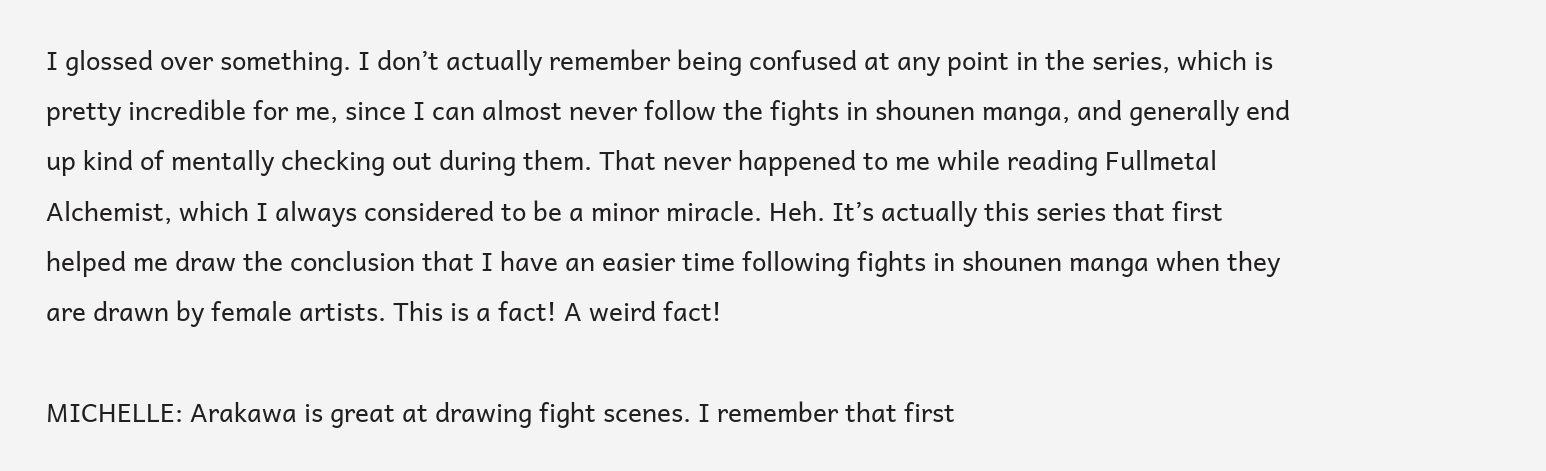I glossed over something. I don’t actually remember being confused at any point in the series, which is pretty incredible for me, since I can almost never follow the fights in shounen manga, and generally end up kind of mentally checking out during them. That never happened to me while reading Fullmetal Alchemist, which I always considered to be a minor miracle. Heh. It’s actually this series that first helped me draw the conclusion that I have an easier time following fights in shounen manga when they are drawn by female artists. This is a fact! A weird fact!

MICHELLE: Arakawa is great at drawing fight scenes. I remember that first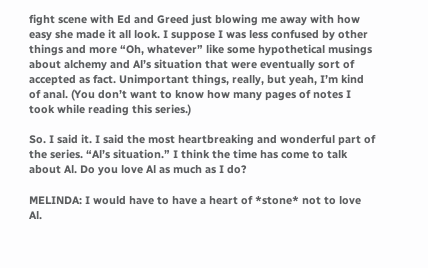fight scene with Ed and Greed just blowing me away with how easy she made it all look. I suppose I was less confused by other things and more “Oh, whatever” like some hypothetical musings about alchemy and Al’s situation that were eventually sort of accepted as fact. Unimportant things, really, but yeah, I’m kind of anal. (You don’t want to know how many pages of notes I took while reading this series.)

So. I said it. I said the most heartbreaking and wonderful part of the series. “Al’s situation.” I think the time has come to talk about Al. Do you love Al as much as I do?

MELINDA: I would have to have a heart of *stone* not to love Al.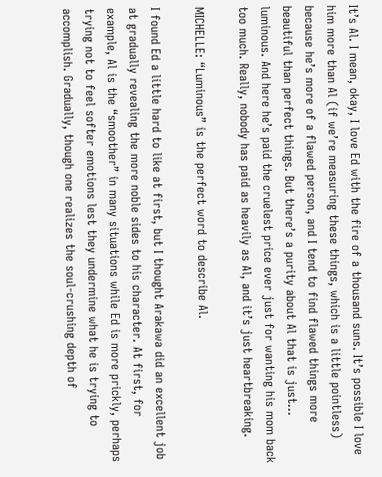It’s Al. I mean, okay, I love Ed with the fire of a thousand suns. It’s possible I love him more than Al (if we’re measuring these things, which is a little pointless) because he’s more of a flawed person, and I tend to find flawed things more beautiful than perfect things. But there’s a purity about Al that is just… luminous. And here he’s paid the cruelest price ever just for wanting his mom back too much. Really, nobody has paid as heavily as Al, and it’s just heartbreaking.

MICHELLE: “Luminous” is the perfect word to describe Al.

I found Ed a little hard to like at first, but I thought Arakawa did an excellent job at gradually revealing the more noble sides to his character. At first, for example, Al is the “smoother” in many situations while Ed is more prickly, perhaps trying not to feel softer emotions lest they undermine what he is trying to accomplish. Gradually, though one realizes the soul-crushing depth of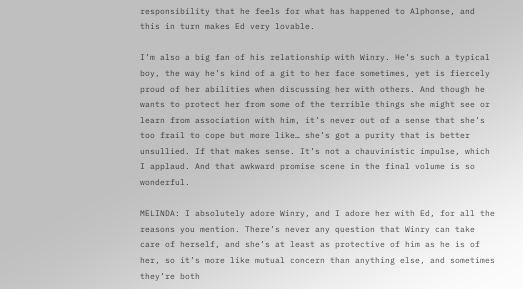responsibility that he feels for what has happened to Alphonse, and this in turn makes Ed very lovable.

I’m also a big fan of his relationship with Winry. He’s such a typical boy, the way he’s kind of a git to her face sometimes, yet is fiercely proud of her abilities when discussing her with others. And though he wants to protect her from some of the terrible things she might see or learn from association with him, it’s never out of a sense that she’s too frail to cope but more like… she’s got a purity that is better unsullied. If that makes sense. It’s not a chauvinistic impulse, which I applaud. And that awkward promise scene in the final volume is so wonderful.

MELINDA: I absolutely adore Winry, and I adore her with Ed, for all the reasons you mention. There’s never any question that Winry can take care of herself, and she’s at least as protective of him as he is of her, so it’s more like mutual concern than anything else, and sometimes they’re both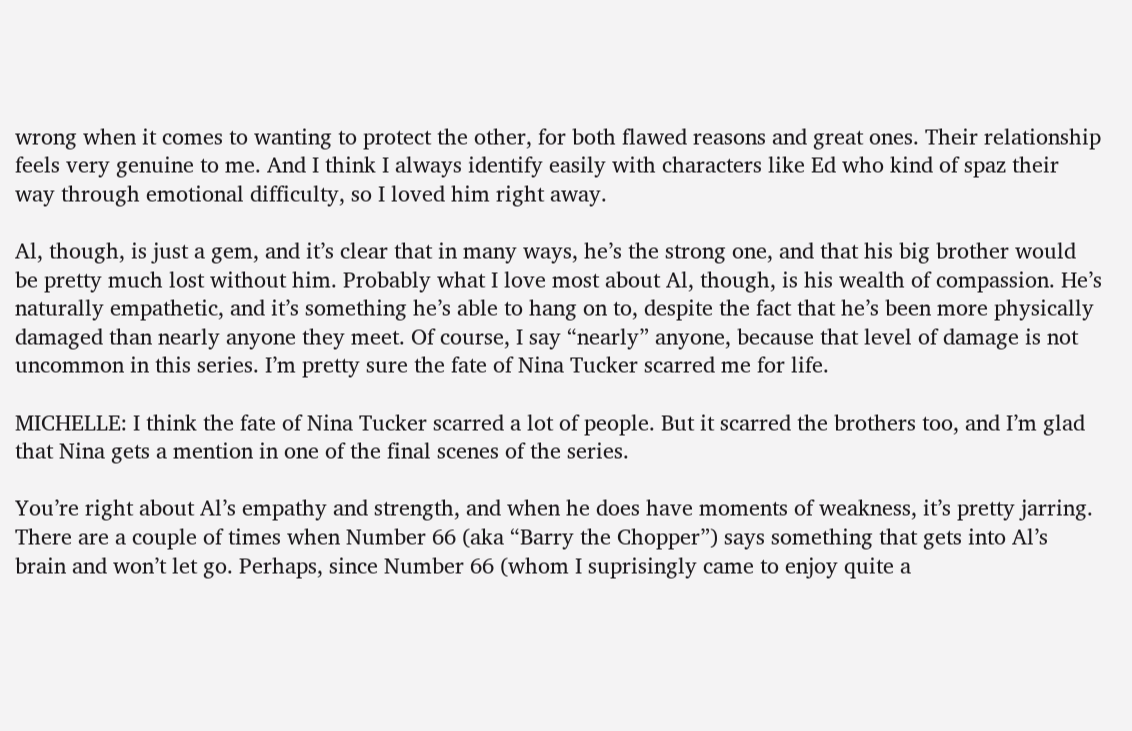wrong when it comes to wanting to protect the other, for both flawed reasons and great ones. Their relationship feels very genuine to me. And I think I always identify easily with characters like Ed who kind of spaz their way through emotional difficulty, so I loved him right away.

Al, though, is just a gem, and it’s clear that in many ways, he’s the strong one, and that his big brother would be pretty much lost without him. Probably what I love most about Al, though, is his wealth of compassion. He’s naturally empathetic, and it’s something he’s able to hang on to, despite the fact that he’s been more physically damaged than nearly anyone they meet. Of course, I say “nearly” anyone, because that level of damage is not uncommon in this series. I’m pretty sure the fate of Nina Tucker scarred me for life.

MICHELLE: I think the fate of Nina Tucker scarred a lot of people. But it scarred the brothers too, and I’m glad that Nina gets a mention in one of the final scenes of the series.

You’re right about Al’s empathy and strength, and when he does have moments of weakness, it’s pretty jarring. There are a couple of times when Number 66 (aka “Barry the Chopper”) says something that gets into Al’s brain and won’t let go. Perhaps, since Number 66 (whom I suprisingly came to enjoy quite a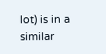lot) is in a similar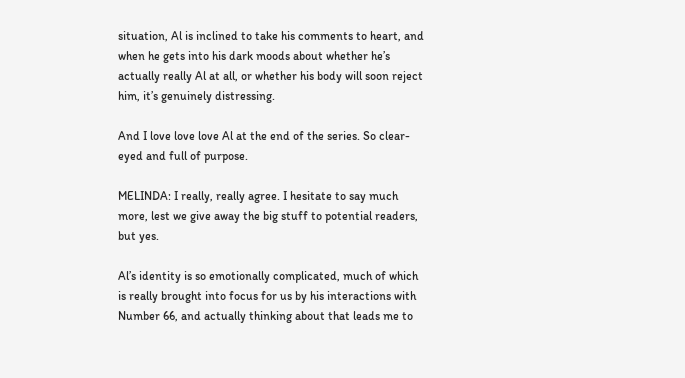situation, Al is inclined to take his comments to heart, and when he gets into his dark moods about whether he’s actually really Al at all, or whether his body will soon reject him, it’s genuinely distressing.

And I love love love Al at the end of the series. So clear-eyed and full of purpose.

MELINDA: I really, really agree. I hesitate to say much more, lest we give away the big stuff to potential readers, but yes.

Al’s identity is so emotionally complicated, much of which is really brought into focus for us by his interactions with Number 66, and actually thinking about that leads me to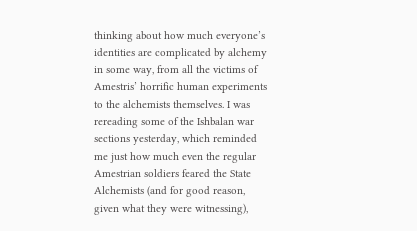thinking about how much everyone’s identities are complicated by alchemy in some way, from all the victims of Amestris’ horrific human experiments to the alchemists themselves. I was rereading some of the Ishbalan war sections yesterday, which reminded me just how much even the regular Amestrian soldiers feared the State Alchemists (and for good reason, given what they were witnessing),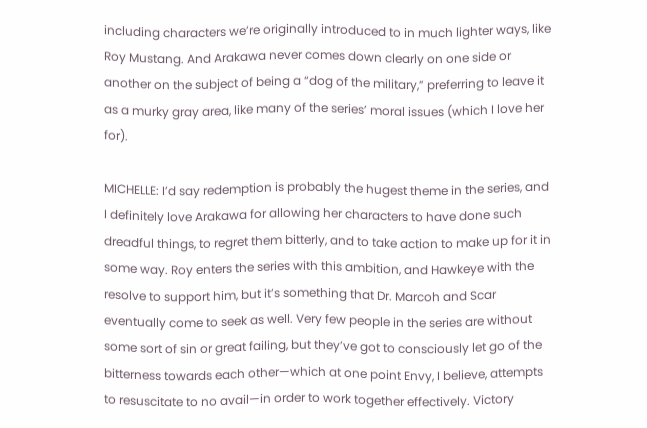including characters we’re originally introduced to in much lighter ways, like Roy Mustang. And Arakawa never comes down clearly on one side or another on the subject of being a “dog of the military,” preferring to leave it as a murky gray area, like many of the series’ moral issues (which I love her for).

MICHELLE: I’d say redemption is probably the hugest theme in the series, and I definitely love Arakawa for allowing her characters to have done such dreadful things, to regret them bitterly, and to take action to make up for it in some way. Roy enters the series with this ambition, and Hawkeye with the resolve to support him, but it’s something that Dr. Marcoh and Scar eventually come to seek as well. Very few people in the series are without some sort of sin or great failing, but they’ve got to consciously let go of the bitterness towards each other—which at one point Envy, I believe, attempts to resuscitate to no avail—in order to work together effectively. Victory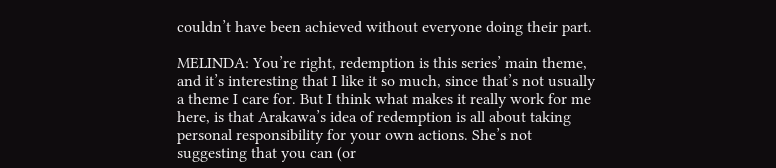couldn’t have been achieved without everyone doing their part.

MELINDA: You’re right, redemption is this series’ main theme, and it’s interesting that I like it so much, since that’s not usually a theme I care for. But I think what makes it really work for me here, is that Arakawa’s idea of redemption is all about taking personal responsibility for your own actions. She’s not suggesting that you can (or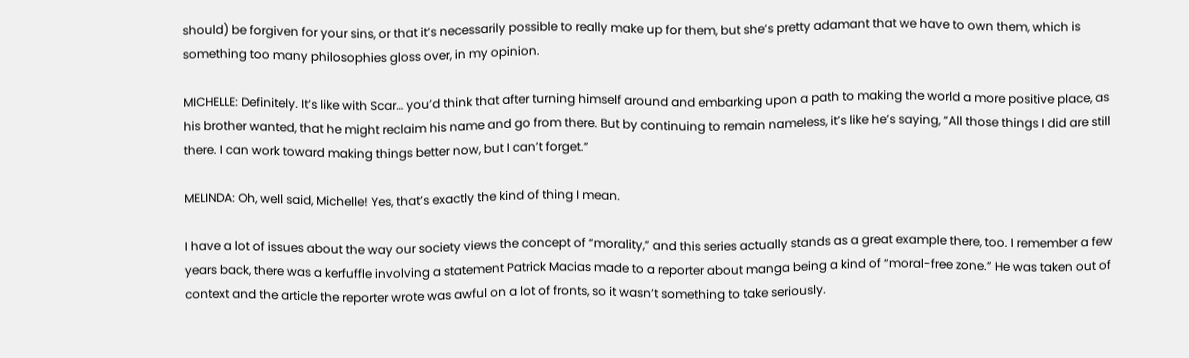should) be forgiven for your sins, or that it’s necessarily possible to really make up for them, but she’s pretty adamant that we have to own them, which is something too many philosophies gloss over, in my opinion.

MICHELLE: Definitely. It’s like with Scar… you’d think that after turning himself around and embarking upon a path to making the world a more positive place, as his brother wanted, that he might reclaim his name and go from there. But by continuing to remain nameless, it’s like he’s saying, “All those things I did are still there. I can work toward making things better now, but I can’t forget.”

MELINDA: Oh, well said, Michelle! Yes, that’s exactly the kind of thing I mean.

I have a lot of issues about the way our society views the concept of “morality,” and this series actually stands as a great example there, too. I remember a few years back, there was a kerfuffle involving a statement Patrick Macias made to a reporter about manga being a kind of “moral-free zone.” He was taken out of context and the article the reporter wrote was awful on a lot of fronts, so it wasn’t something to take seriously.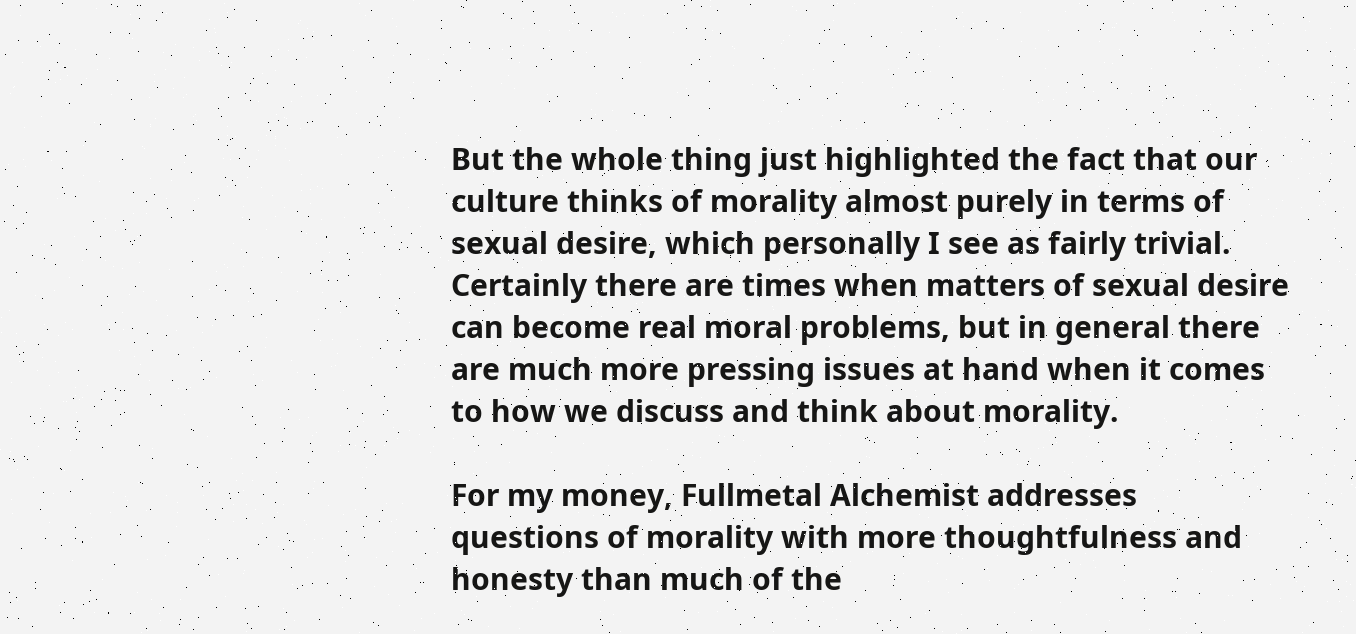But the whole thing just highlighted the fact that our culture thinks of morality almost purely in terms of sexual desire, which personally I see as fairly trivial. Certainly there are times when matters of sexual desire can become real moral problems, but in general there are much more pressing issues at hand when it comes to how we discuss and think about morality.

For my money, Fullmetal Alchemist addresses questions of morality with more thoughtfulness and honesty than much of the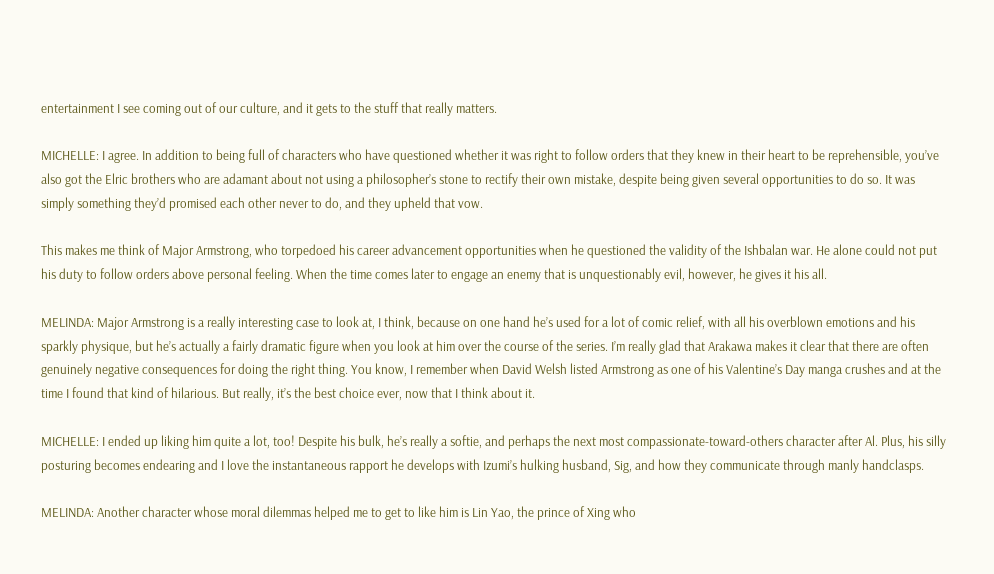entertainment I see coming out of our culture, and it gets to the stuff that really matters.

MICHELLE: I agree. In addition to being full of characters who have questioned whether it was right to follow orders that they knew in their heart to be reprehensible, you’ve also got the Elric brothers who are adamant about not using a philosopher’s stone to rectify their own mistake, despite being given several opportunities to do so. It was simply something they’d promised each other never to do, and they upheld that vow.

This makes me think of Major Armstrong, who torpedoed his career advancement opportunities when he questioned the validity of the Ishbalan war. He alone could not put his duty to follow orders above personal feeling. When the time comes later to engage an enemy that is unquestionably evil, however, he gives it his all.

MELINDA: Major Armstrong is a really interesting case to look at, I think, because on one hand he’s used for a lot of comic relief, with all his overblown emotions and his sparkly physique, but he’s actually a fairly dramatic figure when you look at him over the course of the series. I’m really glad that Arakawa makes it clear that there are often genuinely negative consequences for doing the right thing. You know, I remember when David Welsh listed Armstrong as one of his Valentine’s Day manga crushes and at the time I found that kind of hilarious. But really, it’s the best choice ever, now that I think about it.

MICHELLE: I ended up liking him quite a lot, too! Despite his bulk, he’s really a softie, and perhaps the next most compassionate-toward-others character after Al. Plus, his silly posturing becomes endearing and I love the instantaneous rapport he develops with Izumi’s hulking husband, Sig, and how they communicate through manly handclasps.

MELINDA: Another character whose moral dilemmas helped me to get to like him is Lin Yao, the prince of Xing who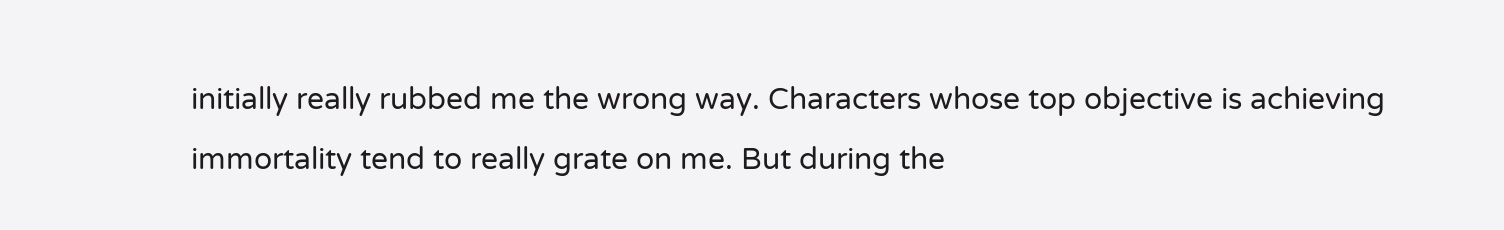initially really rubbed me the wrong way. Characters whose top objective is achieving immortality tend to really grate on me. But during the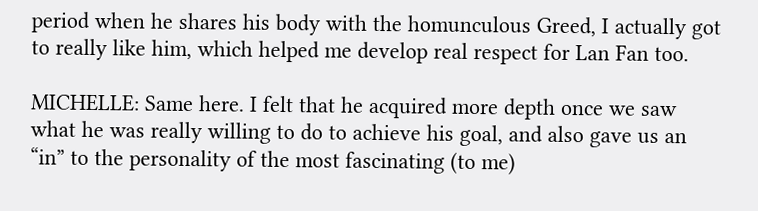period when he shares his body with the homunculous Greed, I actually got to really like him, which helped me develop real respect for Lan Fan too.

MICHELLE: Same here. I felt that he acquired more depth once we saw what he was really willing to do to achieve his goal, and also gave us an “in” to the personality of the most fascinating (to me)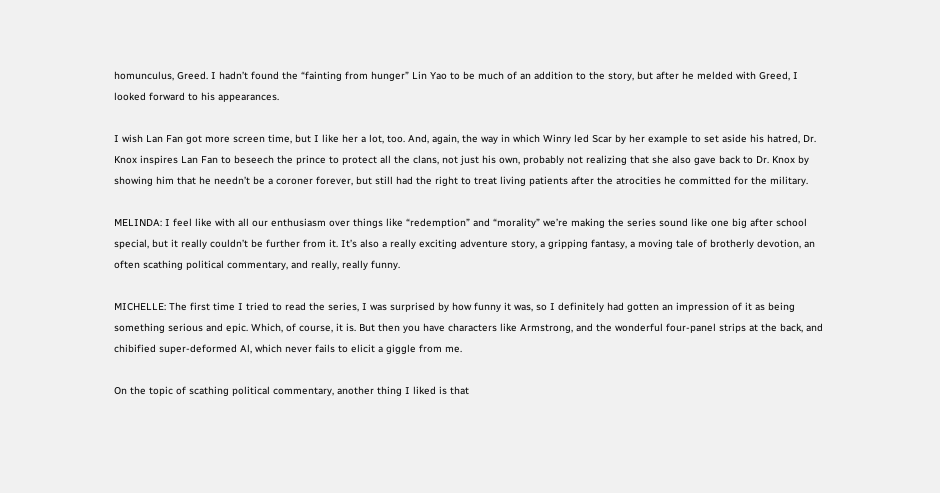homunculus, Greed. I hadn’t found the “fainting from hunger” Lin Yao to be much of an addition to the story, but after he melded with Greed, I looked forward to his appearances.

I wish Lan Fan got more screen time, but I like her a lot, too. And, again, the way in which Winry led Scar by her example to set aside his hatred, Dr. Knox inspires Lan Fan to beseech the prince to protect all the clans, not just his own, probably not realizing that she also gave back to Dr. Knox by showing him that he needn’t be a coroner forever, but still had the right to treat living patients after the atrocities he committed for the military.

MELINDA: I feel like with all our enthusiasm over things like “redemption” and “morality” we’re making the series sound like one big after school special, but it really couldn’t be further from it. It’s also a really exciting adventure story, a gripping fantasy, a moving tale of brotherly devotion, an often scathing political commentary, and really, really funny.

MICHELLE: The first time I tried to read the series, I was surprised by how funny it was, so I definitely had gotten an impression of it as being something serious and epic. Which, of course, it is. But then you have characters like Armstrong, and the wonderful four-panel strips at the back, and chibified super-deformed Al, which never fails to elicit a giggle from me.

On the topic of scathing political commentary, another thing I liked is that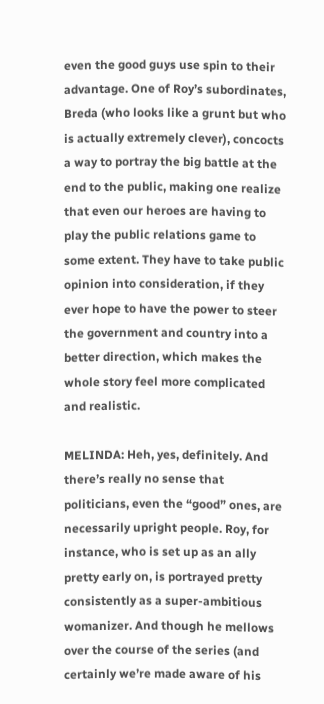even the good guys use spin to their advantage. One of Roy’s subordinates, Breda (who looks like a grunt but who is actually extremely clever), concocts a way to portray the big battle at the end to the public, making one realize that even our heroes are having to play the public relations game to some extent. They have to take public opinion into consideration, if they ever hope to have the power to steer the government and country into a better direction, which makes the whole story feel more complicated and realistic.

MELINDA: Heh, yes, definitely. And there’s really no sense that politicians, even the “good” ones, are necessarily upright people. Roy, for instance, who is set up as an ally pretty early on, is portrayed pretty consistently as a super-ambitious womanizer. And though he mellows over the course of the series (and certainly we’re made aware of his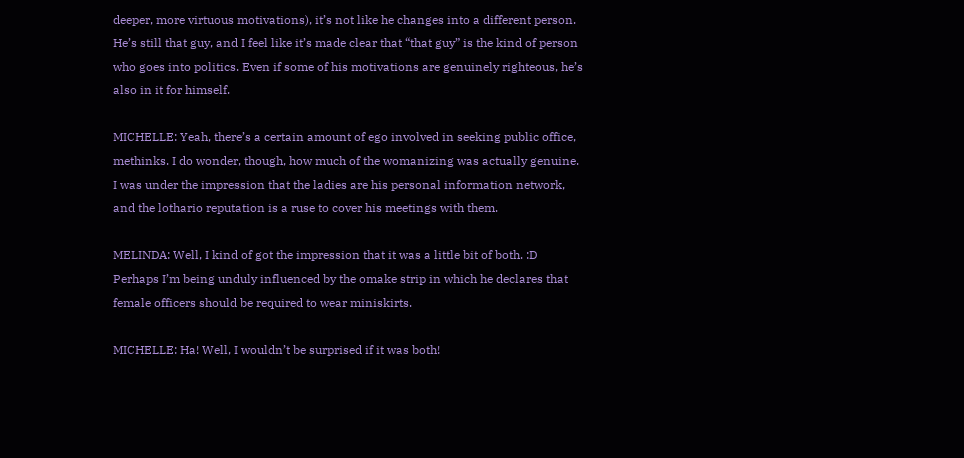deeper, more virtuous motivations), it’s not like he changes into a different person. He’s still that guy, and I feel like it’s made clear that “that guy” is the kind of person who goes into politics. Even if some of his motivations are genuinely righteous, he’s also in it for himself.

MICHELLE: Yeah, there’s a certain amount of ego involved in seeking public office, methinks. I do wonder, though, how much of the womanizing was actually genuine. I was under the impression that the ladies are his personal information network, and the lothario reputation is a ruse to cover his meetings with them.

MELINDA: Well, I kind of got the impression that it was a little bit of both. :D Perhaps I’m being unduly influenced by the omake strip in which he declares that female officers should be required to wear miniskirts.

MICHELLE: Ha! Well, I wouldn’t be surprised if it was both!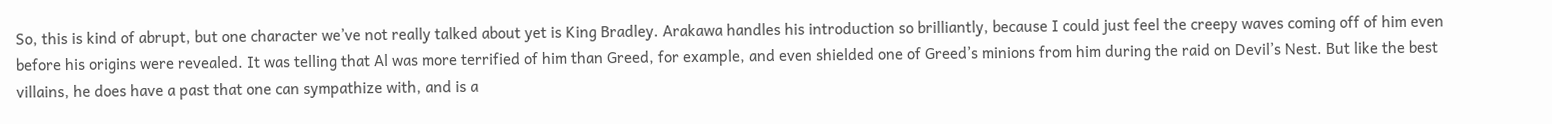So, this is kind of abrupt, but one character we’ve not really talked about yet is King Bradley. Arakawa handles his introduction so brilliantly, because I could just feel the creepy waves coming off of him even before his origins were revealed. It was telling that Al was more terrified of him than Greed, for example, and even shielded one of Greed’s minions from him during the raid on Devil’s Nest. But like the best villains, he does have a past that one can sympathize with, and is a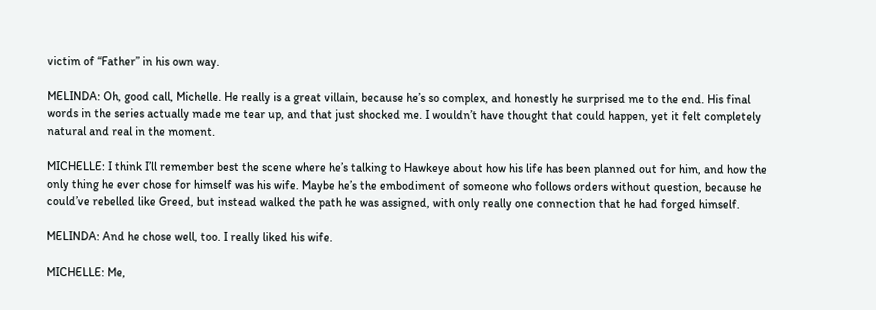victim of “Father” in his own way.

MELINDA: Oh, good call, Michelle. He really is a great villain, because he’s so complex, and honestly he surprised me to the end. His final words in the series actually made me tear up, and that just shocked me. I wouldn’t have thought that could happen, yet it felt completely natural and real in the moment.

MICHELLE: I think I’ll remember best the scene where he’s talking to Hawkeye about how his life has been planned out for him, and how the only thing he ever chose for himself was his wife. Maybe he’s the embodiment of someone who follows orders without question, because he could’ve rebelled like Greed, but instead walked the path he was assigned, with only really one connection that he had forged himself.

MELINDA: And he chose well, too. I really liked his wife.

MICHELLE: Me,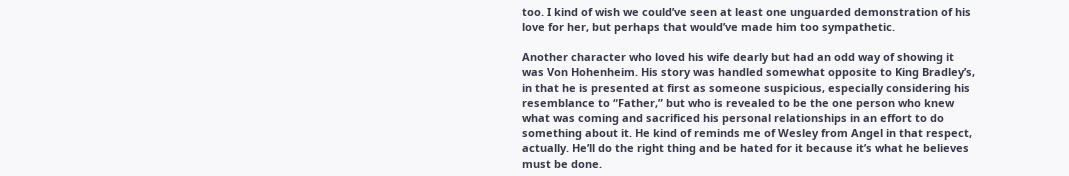too. I kind of wish we could’ve seen at least one unguarded demonstration of his love for her, but perhaps that would’ve made him too sympathetic.

Another character who loved his wife dearly but had an odd way of showing it was Von Hohenheim. His story was handled somewhat opposite to King Bradley’s, in that he is presented at first as someone suspicious, especially considering his resemblance to “Father,” but who is revealed to be the one person who knew what was coming and sacrificed his personal relationships in an effort to do something about it. He kind of reminds me of Wesley from Angel in that respect, actually. He’ll do the right thing and be hated for it because it’s what he believes must be done.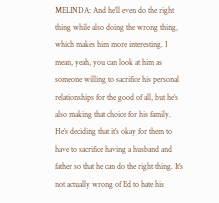MELINDA: And he’ll even do the right thing while also doing the wrong thing, which makes him more interesting. I mean, yeah, you can look at him as someone willing to sacrifice his personal relationships for the good of all, but he’s also making that choice for his family. He’s deciding that it’s okay for them to have to sacrifice having a husband and father so that he can do the right thing. It’s not actually wrong of Ed to hate his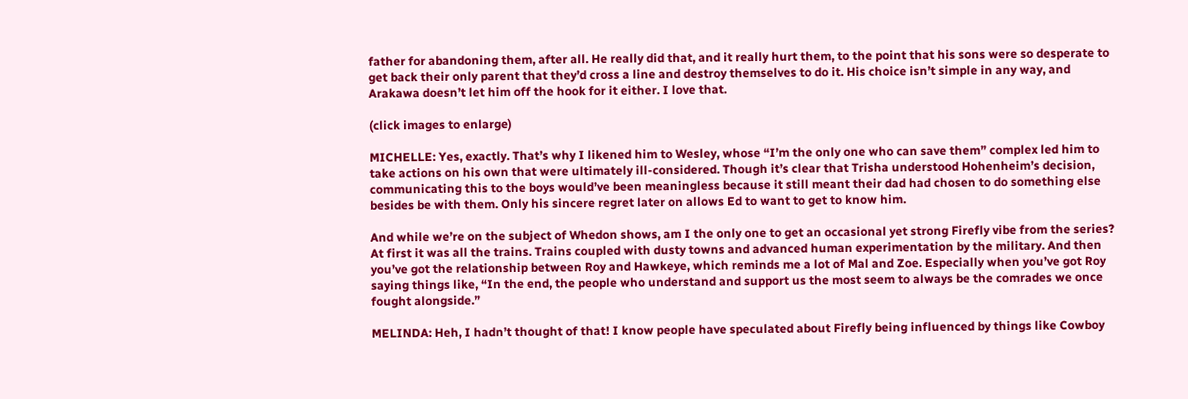father for abandoning them, after all. He really did that, and it really hurt them, to the point that his sons were so desperate to get back their only parent that they’d cross a line and destroy themselves to do it. His choice isn’t simple in any way, and Arakawa doesn’t let him off the hook for it either. I love that.

(click images to enlarge)

MICHELLE: Yes, exactly. That’s why I likened him to Wesley, whose “I’m the only one who can save them” complex led him to take actions on his own that were ultimately ill-considered. Though it’s clear that Trisha understood Hohenheim’s decision, communicating this to the boys would’ve been meaningless because it still meant their dad had chosen to do something else besides be with them. Only his sincere regret later on allows Ed to want to get to know him.

And while we’re on the subject of Whedon shows, am I the only one to get an occasional yet strong Firefly vibe from the series? At first it was all the trains. Trains coupled with dusty towns and advanced human experimentation by the military. And then you’ve got the relationship between Roy and Hawkeye, which reminds me a lot of Mal and Zoe. Especially when you’ve got Roy saying things like, “In the end, the people who understand and support us the most seem to always be the comrades we once fought alongside.”

MELINDA: Heh, I hadn’t thought of that! I know people have speculated about Firefly being influenced by things like Cowboy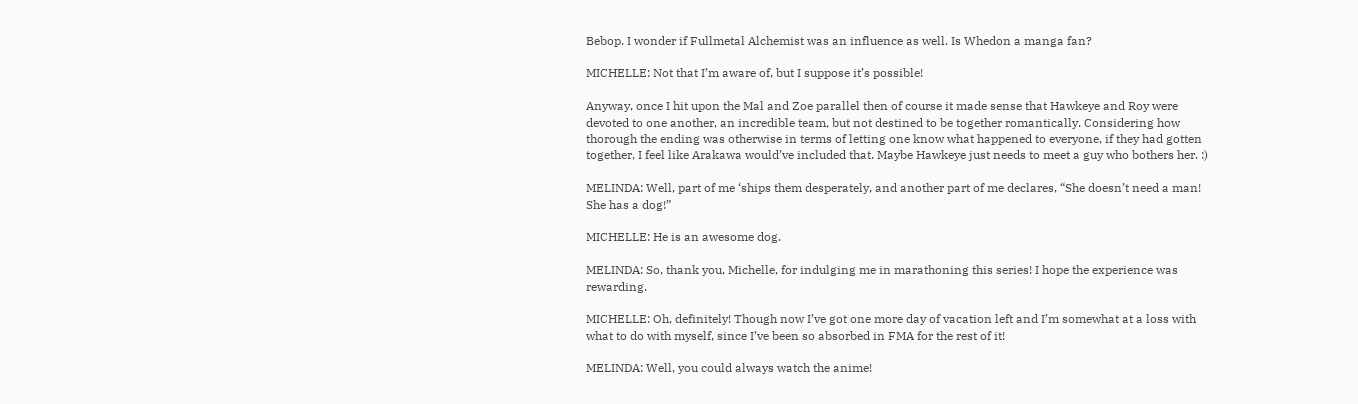Bebop. I wonder if Fullmetal Alchemist was an influence as well. Is Whedon a manga fan?

MICHELLE: Not that I’m aware of, but I suppose it’s possible!

Anyway, once I hit upon the Mal and Zoe parallel then of course it made sense that Hawkeye and Roy were devoted to one another, an incredible team, but not destined to be together romantically. Considering how thorough the ending was otherwise in terms of letting one know what happened to everyone, if they had gotten together, I feel like Arakawa would’ve included that. Maybe Hawkeye just needs to meet a guy who bothers her. :)

MELINDA: Well, part of me ‘ships them desperately, and another part of me declares, “She doesn’t need a man! She has a dog!”

MICHELLE: He is an awesome dog.

MELINDA: So, thank you, Michelle, for indulging me in marathoning this series! I hope the experience was rewarding.

MICHELLE: Oh, definitely! Though now I’ve got one more day of vacation left and I’m somewhat at a loss with what to do with myself, since I’ve been so absorbed in FMA for the rest of it!

MELINDA: Well, you could always watch the anime!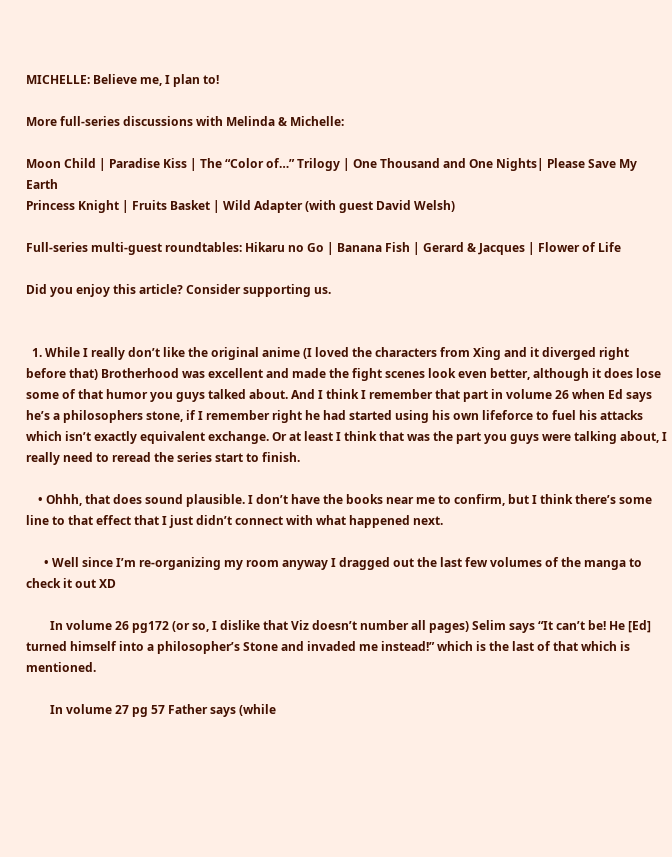MICHELLE: Believe me, I plan to!

More full-series discussions with Melinda & Michelle:

Moon Child | Paradise Kiss | The “Color of…” Trilogy | One Thousand and One Nights| Please Save My Earth
Princess Knight | Fruits Basket | Wild Adapter (with guest David Welsh)

Full-series multi-guest roundtables: Hikaru no Go | Banana Fish | Gerard & Jacques | Flower of Life

Did you enjoy this article? Consider supporting us.


  1. While I really don’t like the original anime (I loved the characters from Xing and it diverged right before that) Brotherhood was excellent and made the fight scenes look even better, although it does lose some of that humor you guys talked about. And I think I remember that part in volume 26 when Ed says he’s a philosophers stone, if I remember right he had started using his own lifeforce to fuel his attacks which isn’t exactly equivalent exchange. Or at least I think that was the part you guys were talking about, I really need to reread the series start to finish.

    • Ohhh, that does sound plausible. I don’t have the books near me to confirm, but I think there’s some line to that effect that I just didn’t connect with what happened next.

      • Well since I’m re-organizing my room anyway I dragged out the last few volumes of the manga to check it out XD

        In volume 26 pg172 (or so, I dislike that Viz doesn’t number all pages) Selim says “It can’t be! He [Ed] turned himself into a philosopher’s Stone and invaded me instead!” which is the last of that which is mentioned.

        In volume 27 pg 57 Father says (while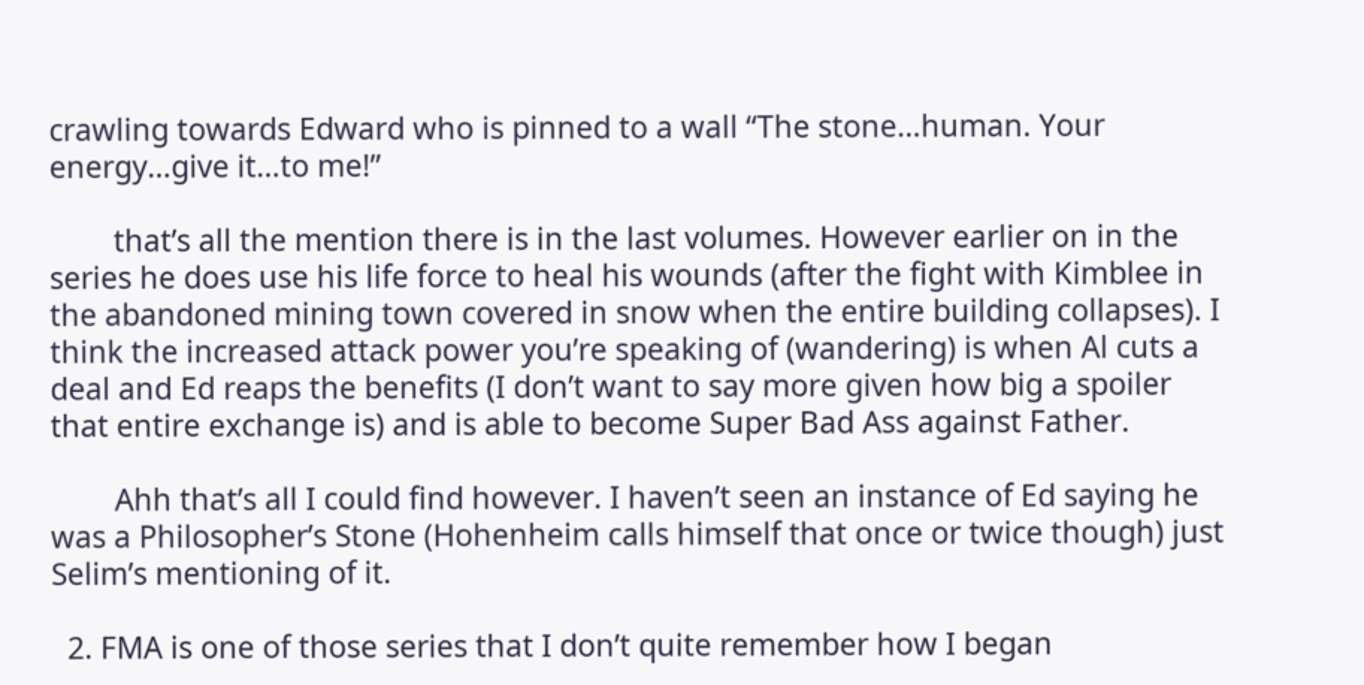crawling towards Edward who is pinned to a wall “The stone…human. Your energy…give it…to me!”

        that’s all the mention there is in the last volumes. However earlier on in the series he does use his life force to heal his wounds (after the fight with Kimblee in the abandoned mining town covered in snow when the entire building collapses). I think the increased attack power you’re speaking of (wandering) is when Al cuts a deal and Ed reaps the benefits (I don’t want to say more given how big a spoiler that entire exchange is) and is able to become Super Bad Ass against Father.

        Ahh that’s all I could find however. I haven’t seen an instance of Ed saying he was a Philosopher’s Stone (Hohenheim calls himself that once or twice though) just Selim’s mentioning of it.

  2. FMA is one of those series that I don’t quite remember how I began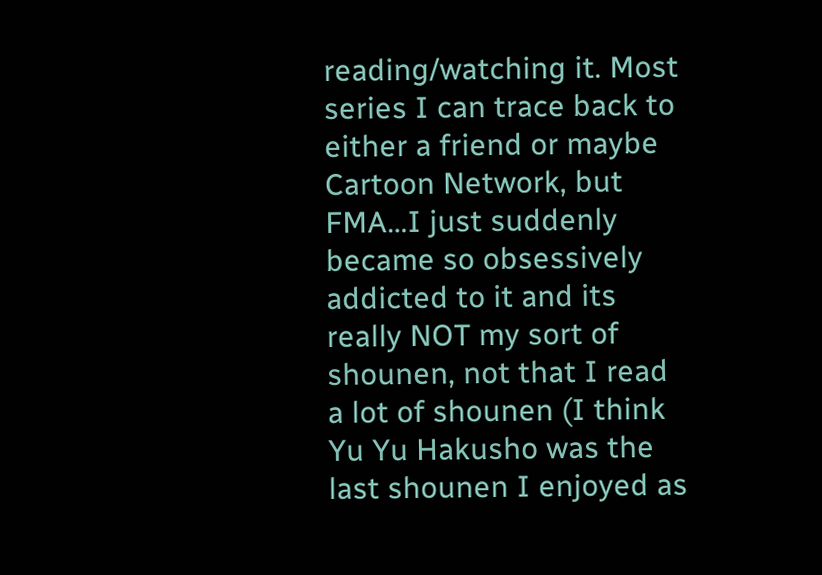reading/watching it. Most series I can trace back to either a friend or maybe Cartoon Network, but FMA…I just suddenly became so obsessively addicted to it and its really NOT my sort of shounen, not that I read a lot of shounen (I think Yu Yu Hakusho was the last shounen I enjoyed as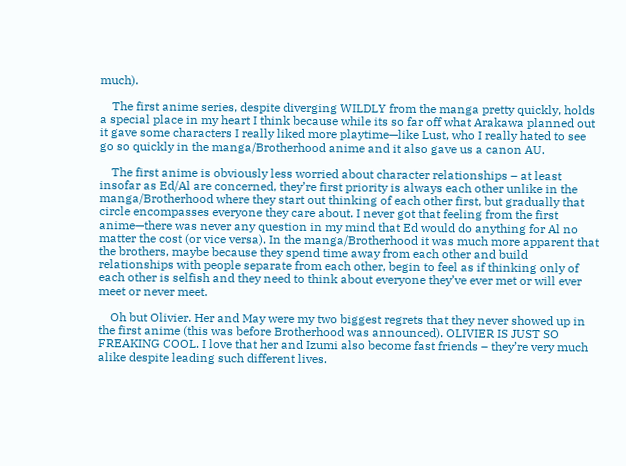much).

    The first anime series, despite diverging WILDLY from the manga pretty quickly, holds a special place in my heart I think because while its so far off what Arakawa planned out it gave some characters I really liked more playtime—like Lust, who I really hated to see go so quickly in the manga/Brotherhood anime and it also gave us a canon AU.

    The first anime is obviously less worried about character relationships – at least insofar as Ed/Al are concerned, they’re first priority is always each other unlike in the manga/Brotherhood where they start out thinking of each other first, but gradually that circle encompasses everyone they care about. I never got that feeling from the first anime—there was never any question in my mind that Ed would do anything for Al no matter the cost (or vice versa). In the manga/Brotherhood it was much more apparent that the brothers, maybe because they spend time away from each other and build relationships with people separate from each other, begin to feel as if thinking only of each other is selfish and they need to think about everyone they’ve ever met or will ever meet or never meet.

    Oh but Olivier. Her and May were my two biggest regrets that they never showed up in the first anime (this was before Brotherhood was announced). OLIVIER IS JUST SO FREAKING COOL. I love that her and Izumi also become fast friends – they’re very much alike despite leading such different lives.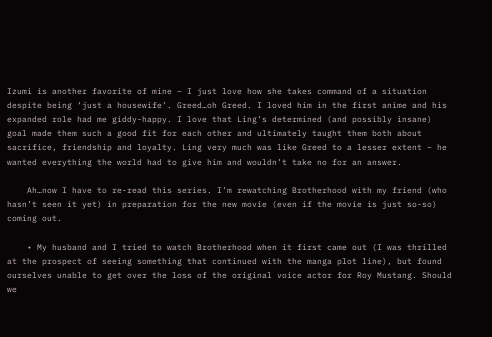Izumi is another favorite of mine – I just love how she takes command of a situation despite being ‘just a housewife’. Greed…oh Greed. I loved him in the first anime and his expanded role had me giddy-happy. I love that Ling’s determined (and possibly insane) goal made them such a good fit for each other and ultimately taught them both about sacrifice, friendship and loyalty. Ling very much was like Greed to a lesser extent – he wanted everything the world had to give him and wouldn’t take no for an answer.

    Ah…now I have to re-read this series. I’m rewatching Brotherhood with my friend (who hasn’t seen it yet) in preparation for the new movie (even if the movie is just so-so) coming out.

    • My husband and I tried to watch Brotherhood when it first came out (I was thrilled at the prospect of seeing something that continued with the manga plot line), but found ourselves unable to get over the loss of the original voice actor for Roy Mustang. Should we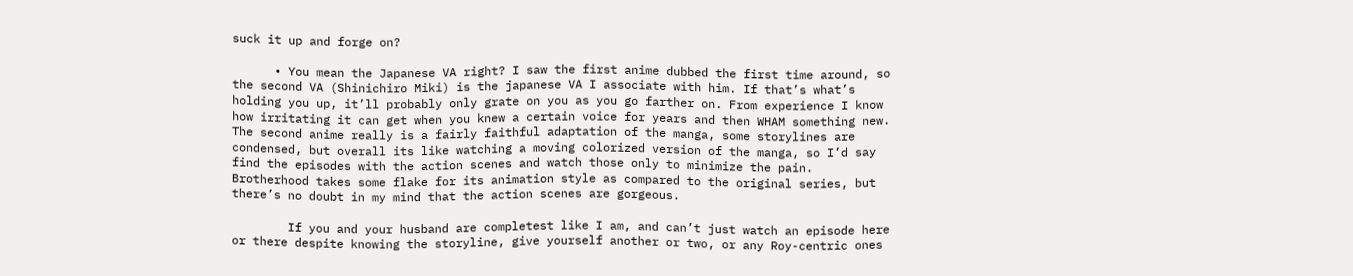suck it up and forge on?

      • You mean the Japanese VA right? I saw the first anime dubbed the first time around, so the second VA (Shinichiro Miki) is the japanese VA I associate with him. If that’s what’s holding you up, it’ll probably only grate on you as you go farther on. From experience I know how irritating it can get when you knew a certain voice for years and then WHAM something new. The second anime really is a fairly faithful adaptation of the manga, some storylines are condensed, but overall its like watching a moving colorized version of the manga, so I’d say find the episodes with the action scenes and watch those only to minimize the pain. Brotherhood takes some flake for its animation style as compared to the original series, but there’s no doubt in my mind that the action scenes are gorgeous.

        If you and your husband are completest like I am, and can’t just watch an episode here or there despite knowing the storyline, give yourself another or two, or any Roy-centric ones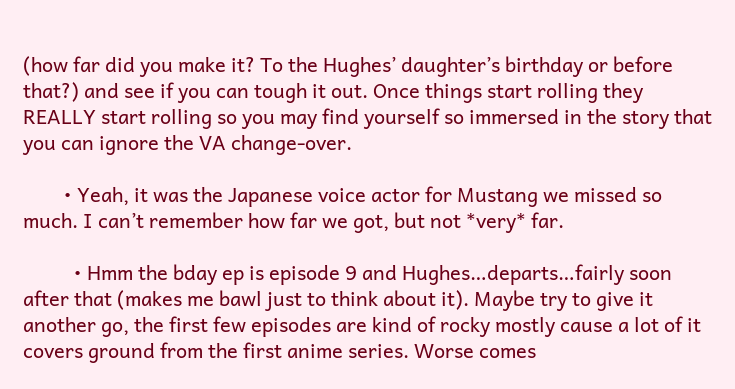(how far did you make it? To the Hughes’ daughter’s birthday or before that?) and see if you can tough it out. Once things start rolling they REALLY start rolling so you may find yourself so immersed in the story that you can ignore the VA change-over.

        • Yeah, it was the Japanese voice actor for Mustang we missed so much. I can’t remember how far we got, but not *very* far.

          • Hmm the bday ep is episode 9 and Hughes…departs…fairly soon after that (makes me bawl just to think about it). Maybe try to give it another go, the first few episodes are kind of rocky mostly cause a lot of it covers ground from the first anime series. Worse comes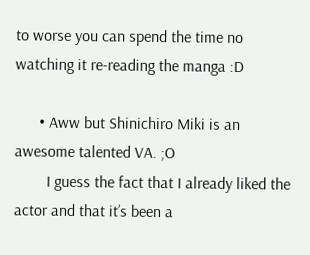to worse you can spend the time no watching it re-reading the manga :D

      • Aww but Shinichiro Miki is an awesome talented VA. ;O
        I guess the fact that I already liked the actor and that it’s been a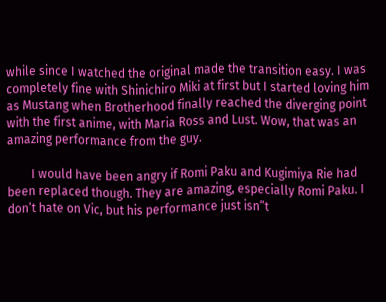while since I watched the original made the transition easy. I was completely fine with Shinichiro Miki at first but I started loving him as Mustang when Brotherhood finally reached the diverging point with the first anime, with Maria Ross and Lust. Wow, that was an amazing performance from the guy.

        I would have been angry if Romi Paku and Kugimiya Rie had been replaced though. They are amazing, especially Romi Paku. I don’t hate on Vic, but his performance just isn”t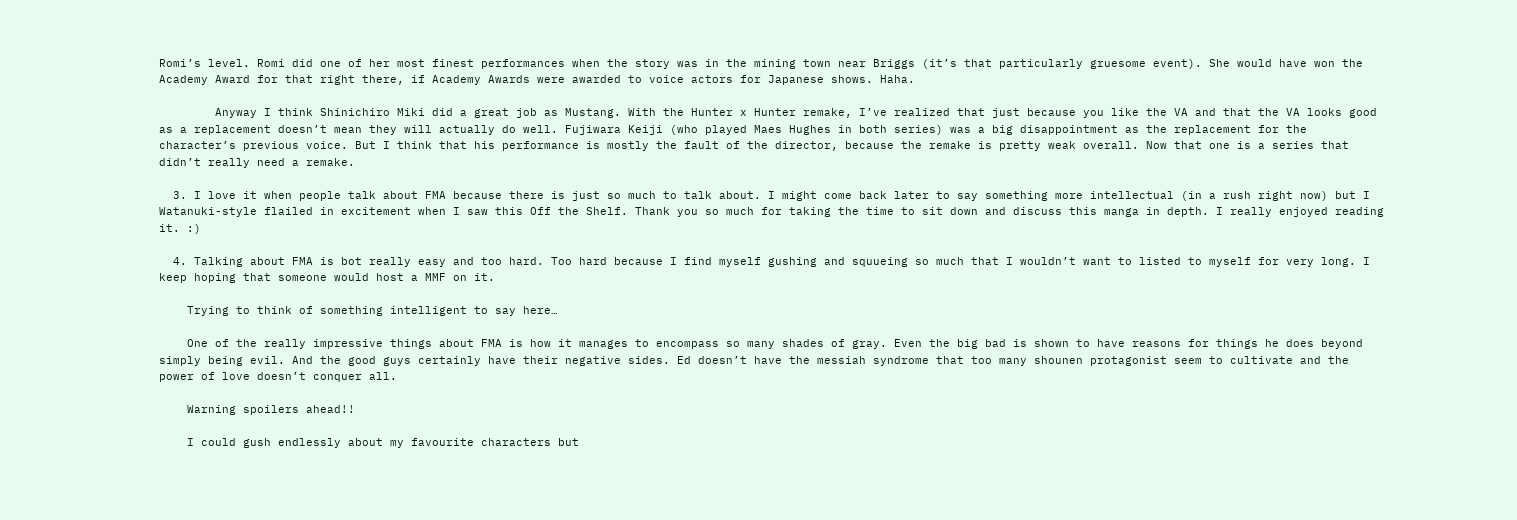Romi’s level. Romi did one of her most finest performances when the story was in the mining town near Briggs (it’s that particularly gruesome event). She would have won the Academy Award for that right there, if Academy Awards were awarded to voice actors for Japanese shows. Haha.

        Anyway I think Shinichiro Miki did a great job as Mustang. With the Hunter x Hunter remake, I’ve realized that just because you like the VA and that the VA looks good as a replacement doesn’t mean they will actually do well. Fujiwara Keiji (who played Maes Hughes in both series) was a big disappointment as the replacement for the character’s previous voice. But I think that his performance is mostly the fault of the director, because the remake is pretty weak overall. Now that one is a series that didn’t really need a remake.

  3. I love it when people talk about FMA because there is just so much to talk about. I might come back later to say something more intellectual (in a rush right now) but I Watanuki-style flailed in excitement when I saw this Off the Shelf. Thank you so much for taking the time to sit down and discuss this manga in depth. I really enjoyed reading it. :)

  4. Talking about FMA is bot really easy and too hard. Too hard because I find myself gushing and squueing so much that I wouldn’t want to listed to myself for very long. I keep hoping that someone would host a MMF on it.

    Trying to think of something intelligent to say here…

    One of the really impressive things about FMA is how it manages to encompass so many shades of gray. Even the big bad is shown to have reasons for things he does beyond simply being evil. And the good guys certainly have their negative sides. Ed doesn’t have the messiah syndrome that too many shounen protagonist seem to cultivate and the power of love doesn’t conquer all.

    Warning spoilers ahead!!

    I could gush endlessly about my favourite characters but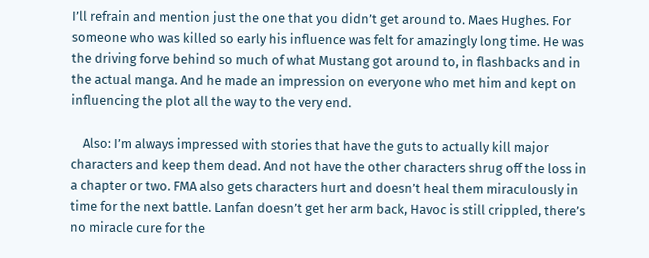I’ll refrain and mention just the one that you didn’t get around to. Maes Hughes. For someone who was killed so early his influence was felt for amazingly long time. He was the driving forve behind so much of what Mustang got around to, in flashbacks and in the actual manga. And he made an impression on everyone who met him and kept on influencing the plot all the way to the very end.

    Also: I’m always impressed with stories that have the guts to actually kill major characters and keep them dead. And not have the other characters shrug off the loss in a chapter or two. FMA also gets characters hurt and doesn’t heal them miraculously in time for the next battle. Lanfan doesn’t get her arm back, Havoc is still crippled, there’s no miracle cure for the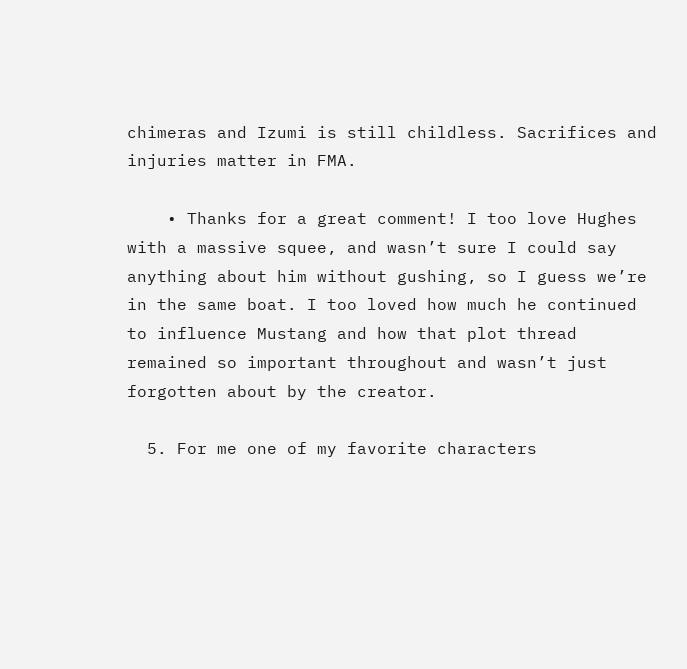chimeras and Izumi is still childless. Sacrifices and injuries matter in FMA.

    • Thanks for a great comment! I too love Hughes with a massive squee, and wasn’t sure I could say anything about him without gushing, so I guess we’re in the same boat. I too loved how much he continued to influence Mustang and how that plot thread remained so important throughout and wasn’t just forgotten about by the creator.

  5. For me one of my favorite characters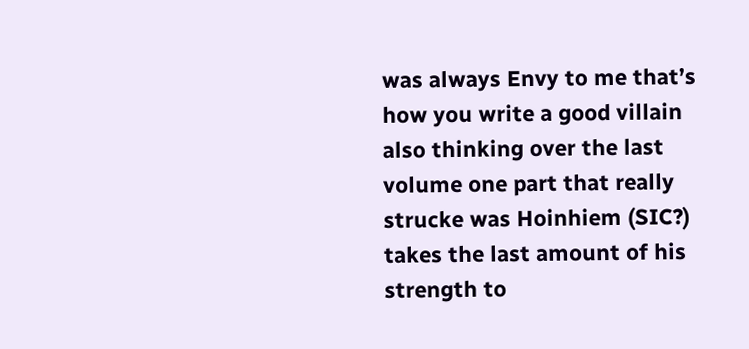was always Envy to me that’s how you write a good villain also thinking over the last volume one part that really strucke was Hoinhiem (SIC?) takes the last amount of his strength to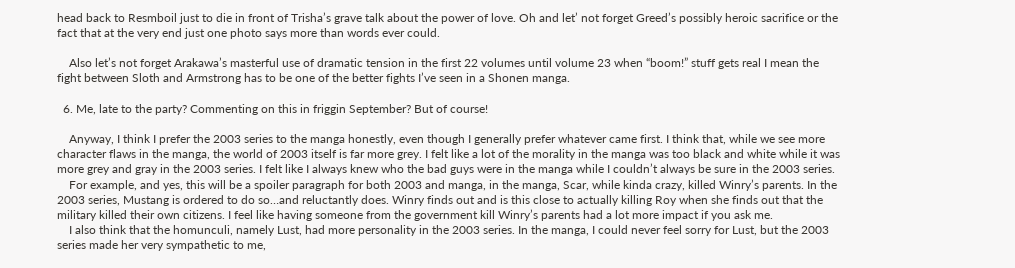head back to Resmboil just to die in front of Trisha’s grave talk about the power of love. Oh and let’ not forget Greed’s possibly heroic sacrifice or the fact that at the very end just one photo says more than words ever could.

    Also let’s not forget Arakawa’s masterful use of dramatic tension in the first 22 volumes until volume 23 when “boom!” stuff gets real I mean the fight between Sloth and Armstrong has to be one of the better fights I’ve seen in a Shonen manga.

  6. Me, late to the party? Commenting on this in friggin September? But of course!

    Anyway, I think I prefer the 2003 series to the manga honestly, even though I generally prefer whatever came first. I think that, while we see more character flaws in the manga, the world of 2003 itself is far more grey. I felt like a lot of the morality in the manga was too black and white while it was more grey and gray in the 2003 series. I felt like I always knew who the bad guys were in the manga while I couldn’t always be sure in the 2003 series.
    For example, and yes, this will be a spoiler paragraph for both 2003 and manga, in the manga, Scar, while kinda crazy, killed Winry’s parents. In the 2003 series, Mustang is ordered to do so…and reluctantly does. Winry finds out and is this close to actually killing Roy when she finds out that the military killed their own citizens. I feel like having someone from the government kill Winry’s parents had a lot more impact if you ask me.
    I also think that the homunculi, namely Lust, had more personality in the 2003 series. In the manga, I could never feel sorry for Lust, but the 2003 series made her very sympathetic to me,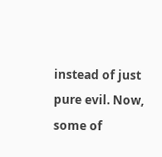instead of just pure evil. Now, some of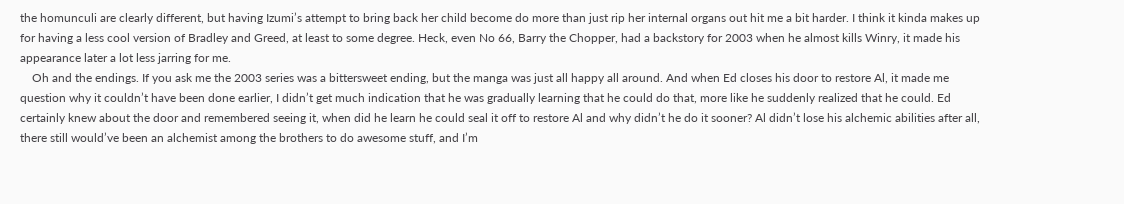the homunculi are clearly different, but having Izumi’s attempt to bring back her child become do more than just rip her internal organs out hit me a bit harder. I think it kinda makes up for having a less cool version of Bradley and Greed, at least to some degree. Heck, even No 66, Barry the Chopper, had a backstory for 2003 when he almost kills Winry, it made his appearance later a lot less jarring for me.
    Oh and the endings. If you ask me the 2003 series was a bittersweet ending, but the manga was just all happy all around. And when Ed closes his door to restore Al, it made me question why it couldn’t have been done earlier, I didn’t get much indication that he was gradually learning that he could do that, more like he suddenly realized that he could. Ed certainly knew about the door and remembered seeing it, when did he learn he could seal it off to restore Al and why didn’t he do it sooner? Al didn’t lose his alchemic abilities after all, there still would’ve been an alchemist among the brothers to do awesome stuff, and I’m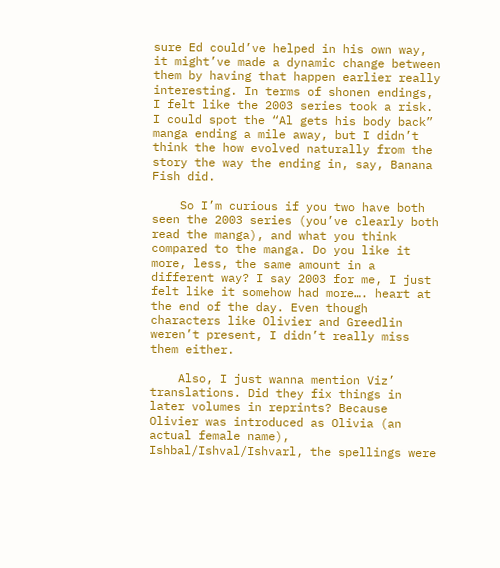sure Ed could’ve helped in his own way, it might’ve made a dynamic change between them by having that happen earlier really interesting. In terms of shonen endings, I felt like the 2003 series took a risk. I could spot the “Al gets his body back” manga ending a mile away, but I didn’t think the how evolved naturally from the story the way the ending in, say, Banana Fish did.

    So I’m curious if you two have both seen the 2003 series (you’ve clearly both read the manga), and what you think compared to the manga. Do you like it more, less, the same amount in a different way? I say 2003 for me, I just felt like it somehow had more…. heart at the end of the day. Even though characters like Olivier and Greedlin weren’t present, I didn’t really miss them either.

    Also, I just wanna mention Viz’ translations. Did they fix things in later volumes in reprints? Because Olivier was introduced as Olivia (an actual female name), Ishbal/Ishval/Ishvarl, the spellings were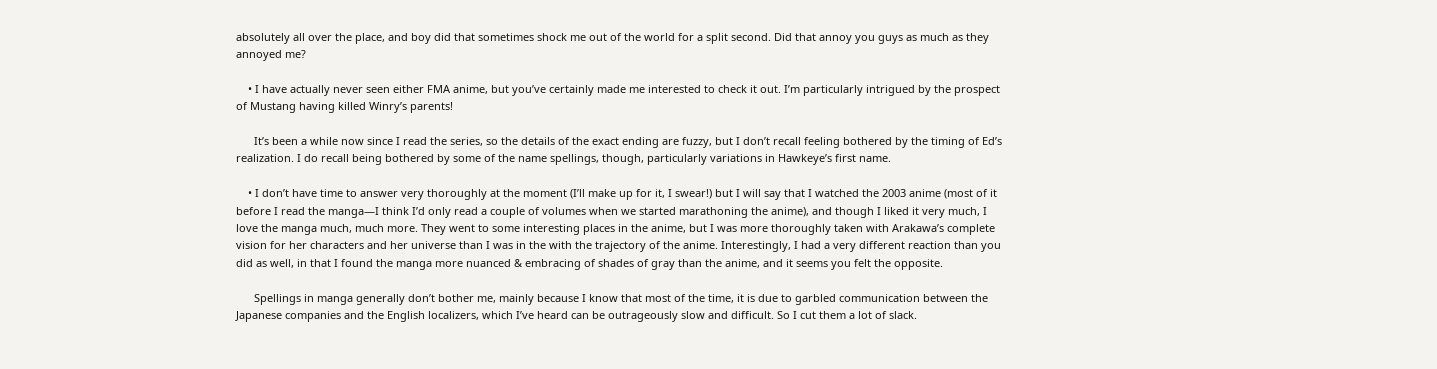absolutely all over the place, and boy did that sometimes shock me out of the world for a split second. Did that annoy you guys as much as they annoyed me?

    • I have actually never seen either FMA anime, but you’ve certainly made me interested to check it out. I’m particularly intrigued by the prospect of Mustang having killed Winry’s parents!

      It’s been a while now since I read the series, so the details of the exact ending are fuzzy, but I don’t recall feeling bothered by the timing of Ed’s realization. I do recall being bothered by some of the name spellings, though, particularly variations in Hawkeye’s first name.

    • I don’t have time to answer very thoroughly at the moment (I’ll make up for it, I swear!) but I will say that I watched the 2003 anime (most of it before I read the manga—I think I’d only read a couple of volumes when we started marathoning the anime), and though I liked it very much, I love the manga much, much more. They went to some interesting places in the anime, but I was more thoroughly taken with Arakawa’s complete vision for her characters and her universe than I was in the with the trajectory of the anime. Interestingly, I had a very different reaction than you did as well, in that I found the manga more nuanced & embracing of shades of gray than the anime, and it seems you felt the opposite.

      Spellings in manga generally don’t bother me, mainly because I know that most of the time, it is due to garbled communication between the Japanese companies and the English localizers, which I’ve heard can be outrageously slow and difficult. So I cut them a lot of slack.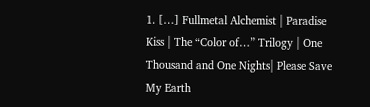1. […] Fullmetal Alchemist | Paradise Kiss | The “Color of…” Trilogy | One Thousand and One Nights| Please Save My Earth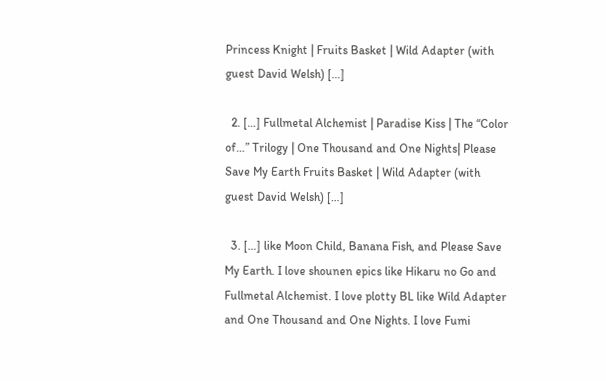Princess Knight | Fruits Basket | Wild Adapter (with guest David Welsh) […]

  2. […] Fullmetal Alchemist | Paradise Kiss | The “Color of…” Trilogy | One Thousand and One Nights| Please Save My Earth Fruits Basket | Wild Adapter (with guest David Welsh) […]

  3. […] like Moon Child, Banana Fish, and Please Save My Earth. I love shounen epics like Hikaru no Go and Fullmetal Alchemist. I love plotty BL like Wild Adapter and One Thousand and One Nights. I love Fumi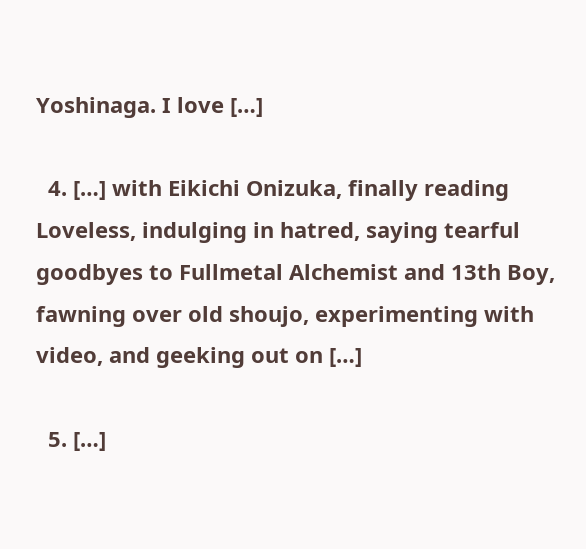Yoshinaga. I love […]

  4. […] with Eikichi Onizuka, finally reading Loveless, indulging in hatred, saying tearful goodbyes to Fullmetal Alchemist and 13th Boy, fawning over old shoujo, experimenting with video, and geeking out on […]

  5. […]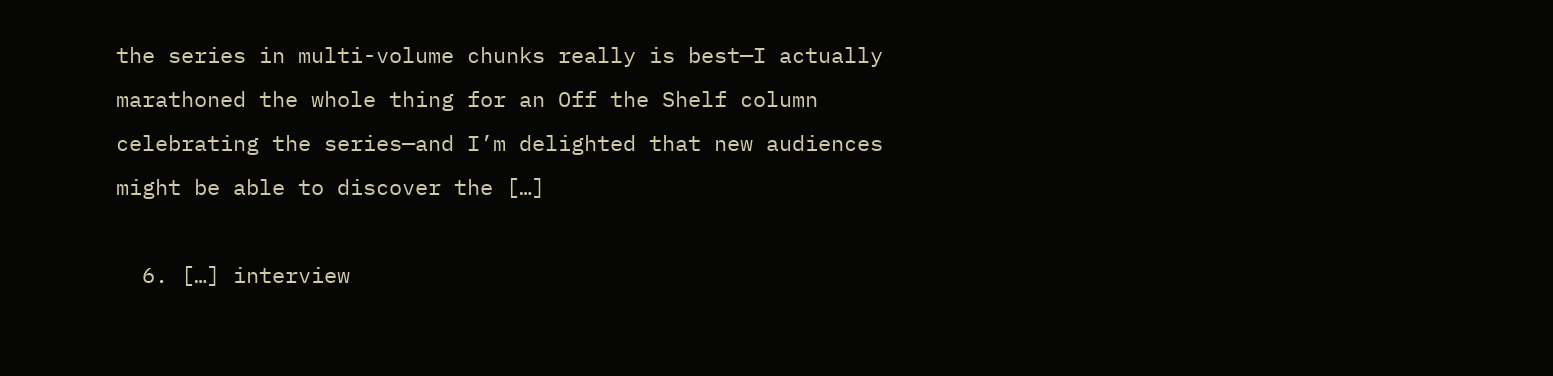the series in multi-volume chunks really is best—I actually marathoned the whole thing for an Off the Shelf column celebrating the series—and I’m delighted that new audiences might be able to discover the […]

  6. […] interview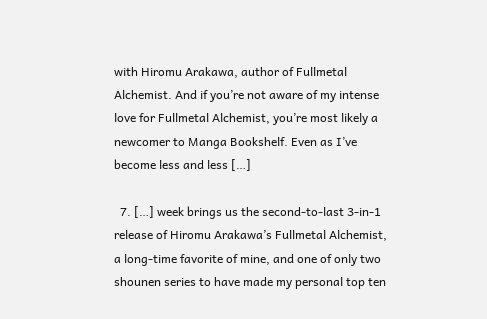with Hiromu Arakawa, author of Fullmetal Alchemist. And if you’re not aware of my intense love for Fullmetal Alchemist, you’re most likely a newcomer to Manga Bookshelf. Even as I’ve become less and less […]

  7. […] week brings us the second-to-last 3-in-1 release of Hiromu Arakawa’s Fullmetal Alchemist, a long-time favorite of mine, and one of only two shounen series to have made my personal top ten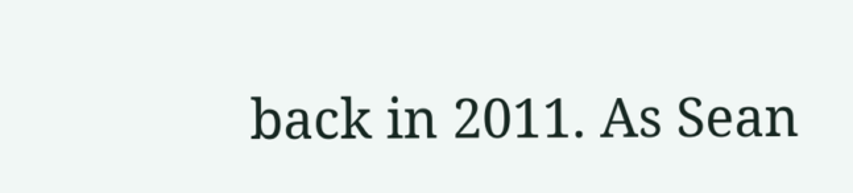back in 2011. As Sean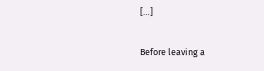[…]

Before leaving a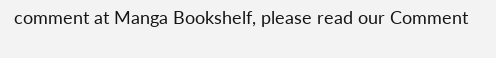comment at Manga Bookshelf, please read our Comment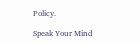Policy.

Speak Your Mind